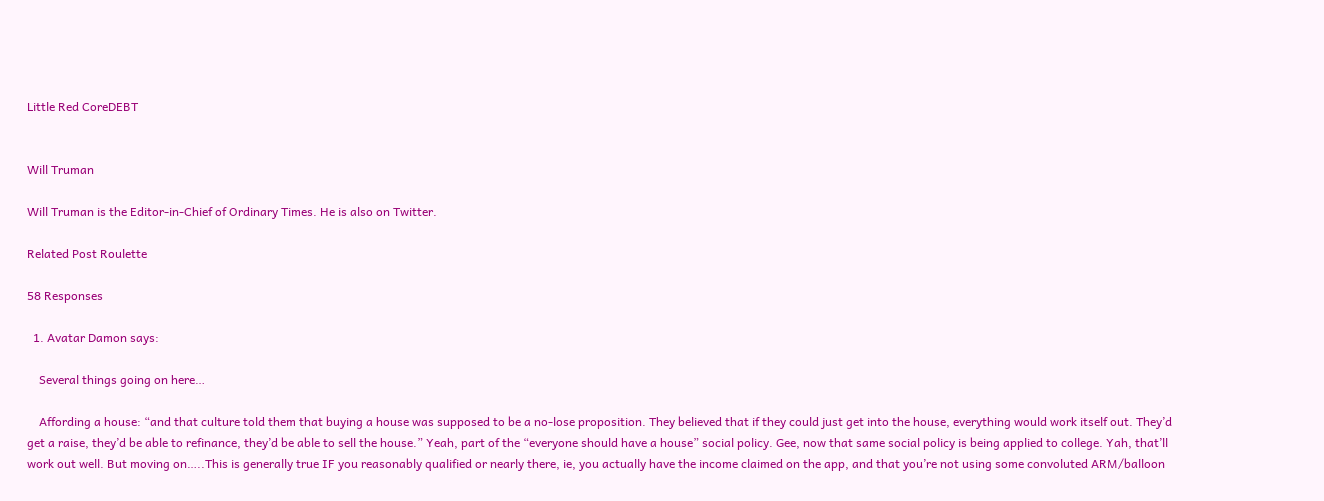Little Red CoreDEBT


Will Truman

Will Truman is the Editor-in-Chief of Ordinary Times. He is also on Twitter.

Related Post Roulette

58 Responses

  1. Avatar Damon says:

    Several things going on here…

    Affording a house: “and that culture told them that buying a house was supposed to be a no-lose proposition. They believed that if they could just get into the house, everything would work itself out. They’d get a raise, they’d be able to refinance, they’d be able to sell the house.” Yeah, part of the “everyone should have a house” social policy. Gee, now that same social policy is being applied to college. Yah, that’ll work out well. But moving on…..This is generally true IF you reasonably qualified or nearly there, ie, you actually have the income claimed on the app, and that you’re not using some convoluted ARM/balloon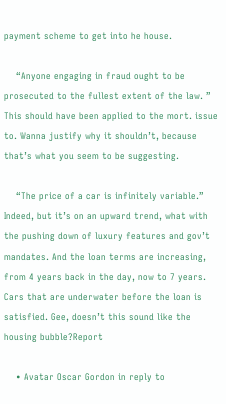payment scheme to get into he house.

    “Anyone engaging in fraud ought to be prosecuted to the fullest extent of the law. ” This should have been applied to the mort. issue to. Wanna justify why it shouldn’t, because that’s what you seem to be suggesting.

    “The price of a car is infinitely variable.” Indeed, but it’s on an upward trend, what with the pushing down of luxury features and gov’t mandates. And the loan terms are increasing, from 4 years back in the day, now to 7 years. Cars that are underwater before the loan is satisfied. Gee, doesn’t this sound like the housing bubble?Report

    • Avatar Oscar Gordon in reply to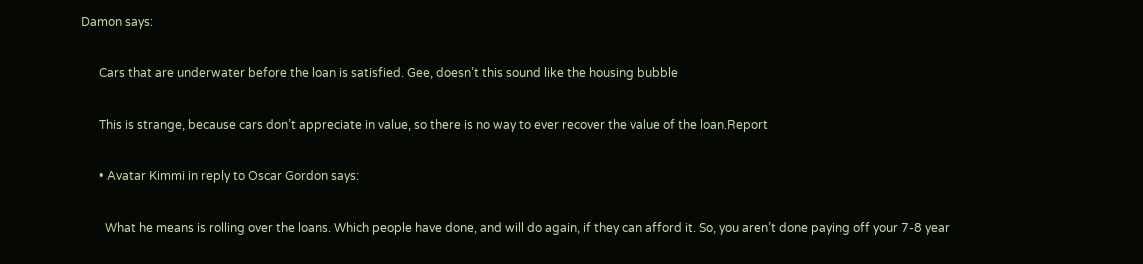Damon says:

      Cars that are underwater before the loan is satisfied. Gee, doesn’t this sound like the housing bubble

      This is strange, because cars don’t appreciate in value, so there is no way to ever recover the value of the loan.Report

      • Avatar Kimmi in reply to Oscar Gordon says:

        What he means is rolling over the loans. Which people have done, and will do again, if they can afford it. So, you aren’t done paying off your 7-8 year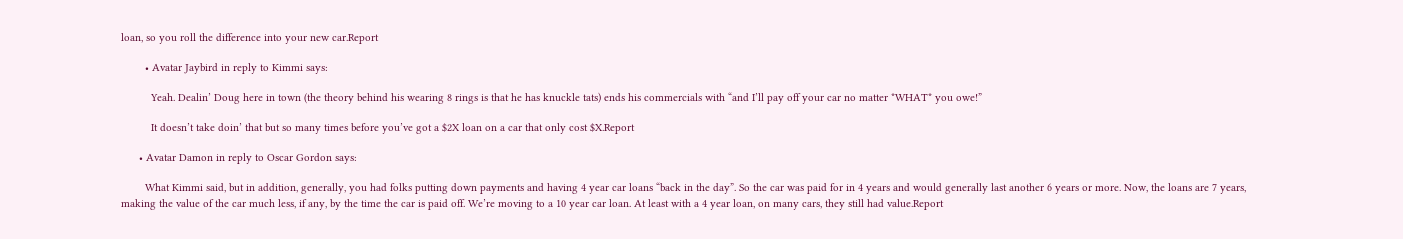loan, so you roll the difference into your new car.Report

        • Avatar Jaybird in reply to Kimmi says:

          Yeah. Dealin’ Doug here in town (the theory behind his wearing 8 rings is that he has knuckle tats) ends his commercials with “and I’ll pay off your car no matter *WHAT* you owe!”

          It doesn’t take doin’ that but so many times before you’ve got a $2X loan on a car that only cost $X.Report

      • Avatar Damon in reply to Oscar Gordon says:

        What Kimmi said, but in addition, generally, you had folks putting down payments and having 4 year car loans “back in the day”. So the car was paid for in 4 years and would generally last another 6 years or more. Now, the loans are 7 years, making the value of the car much less, if any, by the time the car is paid off. We’re moving to a 10 year car loan. At least with a 4 year loan, on many cars, they still had value.Report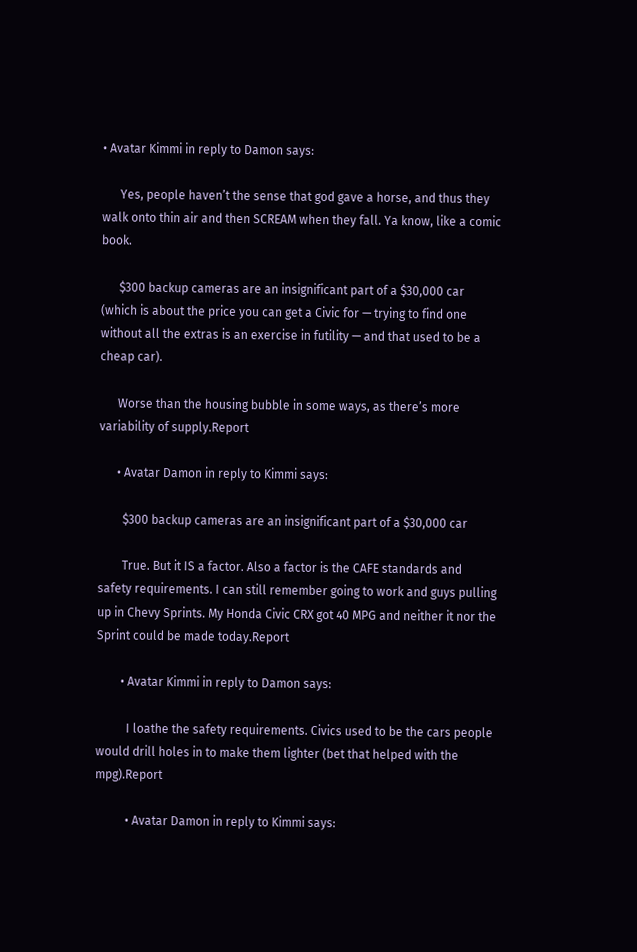• Avatar Kimmi in reply to Damon says:

      Yes, people haven’t the sense that god gave a horse, and thus they walk onto thin air and then SCREAM when they fall. Ya know, like a comic book.

      $300 backup cameras are an insignificant part of a $30,000 car (which is about the price you can get a Civic for — trying to find one without all the extras is an exercise in futility — and that used to be a cheap car).

      Worse than the housing bubble in some ways, as there’s more variability of supply.Report

      • Avatar Damon in reply to Kimmi says:

        $300 backup cameras are an insignificant part of a $30,000 car

        True. But it IS a factor. Also a factor is the CAFE standards and safety requirements. I can still remember going to work and guys pulling up in Chevy Sprints. My Honda Civic CRX got 40 MPG and neither it nor the Sprint could be made today.Report

        • Avatar Kimmi in reply to Damon says:

          I loathe the safety requirements. Civics used to be the cars people would drill holes in to make them lighter (bet that helped with the mpg).Report

          • Avatar Damon in reply to Kimmi says: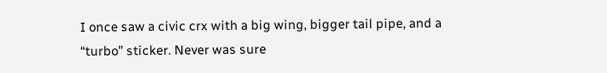I once saw a civic crx with a big wing, bigger tail pipe, and a “turbo” sticker. Never was sure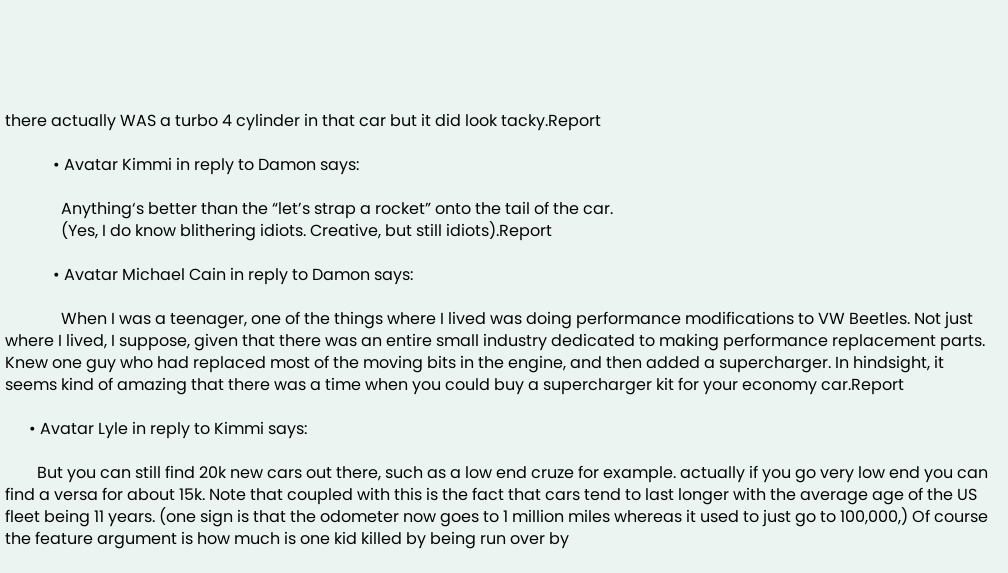there actually WAS a turbo 4 cylinder in that car but it did look tacky.Report

            • Avatar Kimmi in reply to Damon says:

              Anything‘s better than the “let’s strap a rocket” onto the tail of the car.
              (Yes, I do know blithering idiots. Creative, but still idiots).Report

            • Avatar Michael Cain in reply to Damon says:

              When I was a teenager, one of the things where I lived was doing performance modifications to VW Beetles. Not just where I lived, I suppose, given that there was an entire small industry dedicated to making performance replacement parts. Knew one guy who had replaced most of the moving bits in the engine, and then added a supercharger. In hindsight, it seems kind of amazing that there was a time when you could buy a supercharger kit for your economy car.Report

      • Avatar Lyle in reply to Kimmi says:

        But you can still find 20k new cars out there, such as a low end cruze for example. actually if you go very low end you can find a versa for about 15k. Note that coupled with this is the fact that cars tend to last longer with the average age of the US fleet being 11 years. (one sign is that the odometer now goes to 1 million miles whereas it used to just go to 100,000,) Of course the feature argument is how much is one kid killed by being run over by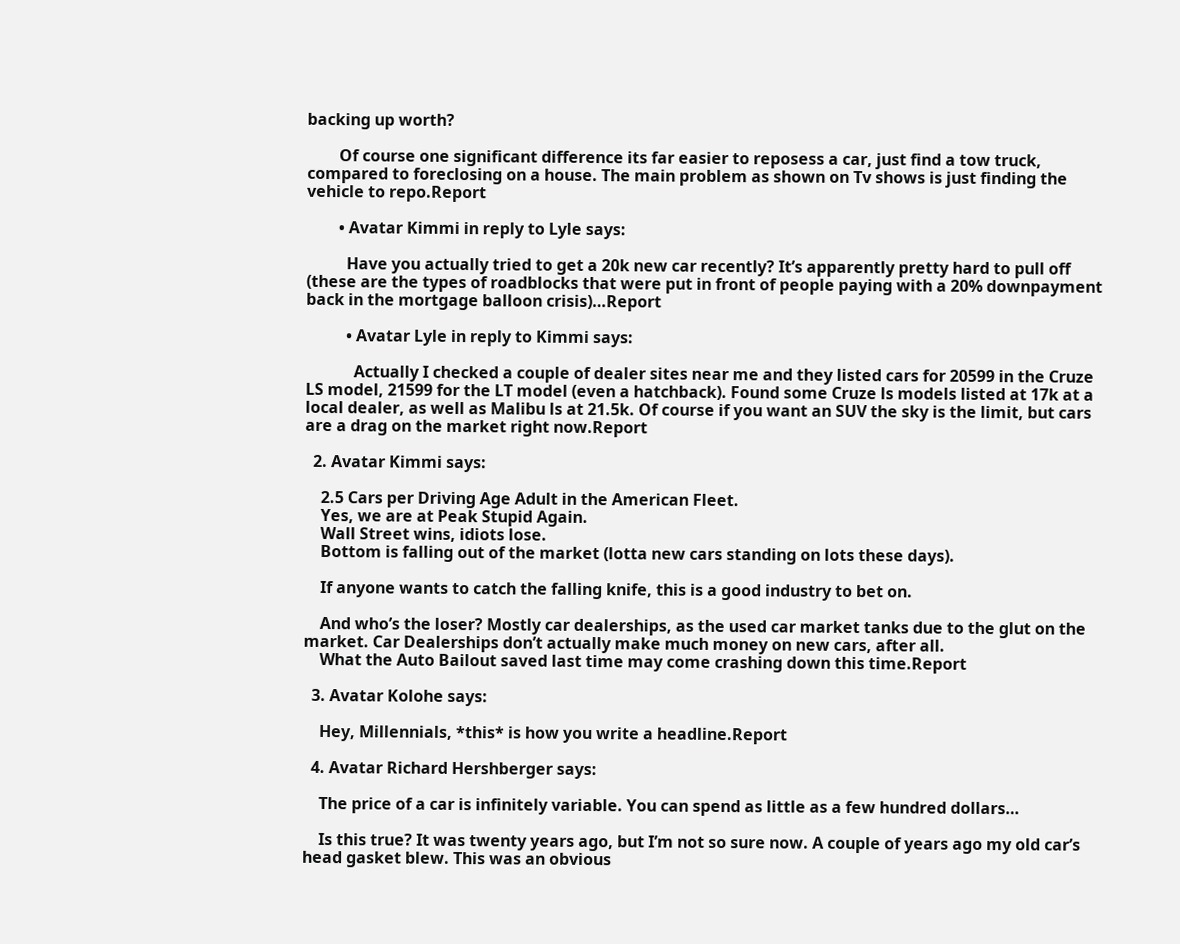backing up worth?

        Of course one significant difference its far easier to reposess a car, just find a tow truck, compared to foreclosing on a house. The main problem as shown on Tv shows is just finding the vehicle to repo.Report

        • Avatar Kimmi in reply to Lyle says:

          Have you actually tried to get a 20k new car recently? It’s apparently pretty hard to pull off (these are the types of roadblocks that were put in front of people paying with a 20% downpayment back in the mortgage balloon crisis)…Report

          • Avatar Lyle in reply to Kimmi says:

            Actually I checked a couple of dealer sites near me and they listed cars for 20599 in the Cruze LS model, 21599 for the LT model (even a hatchback). Found some Cruze ls models listed at 17k at a local dealer, as well as Malibu ls at 21.5k. Of course if you want an SUV the sky is the limit, but cars are a drag on the market right now.Report

  2. Avatar Kimmi says:

    2.5 Cars per Driving Age Adult in the American Fleet.
    Yes, we are at Peak Stupid Again.
    Wall Street wins, idiots lose.
    Bottom is falling out of the market (lotta new cars standing on lots these days).

    If anyone wants to catch the falling knife, this is a good industry to bet on.

    And who’s the loser? Mostly car dealerships, as the used car market tanks due to the glut on the market. Car Dealerships don’t actually make much money on new cars, after all.
    What the Auto Bailout saved last time may come crashing down this time.Report

  3. Avatar Kolohe says:

    Hey, Millennials, *this* is how you write a headline.Report

  4. Avatar Richard Hershberger says:

    The price of a car is infinitely variable. You can spend as little as a few hundred dollars…

    Is this true? It was twenty years ago, but I’m not so sure now. A couple of years ago my old car’s head gasket blew. This was an obvious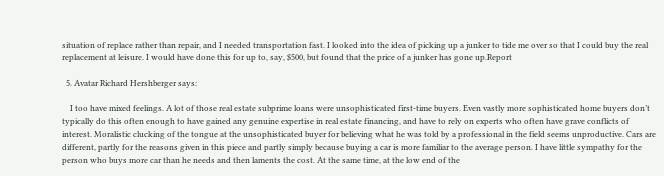situation of replace rather than repair, and I needed transportation fast. I looked into the idea of picking up a junker to tide me over so that I could buy the real replacement at leisure. I would have done this for up to, say, $500, but found that the price of a junker has gone up.Report

  5. Avatar Richard Hershberger says:

    I too have mixed feelings. A lot of those real estate subprime loans were unsophisticated first-time buyers. Even vastly more sophisticated home buyers don’t typically do this often enough to have gained any genuine expertise in real estate financing, and have to rely on experts who often have grave conflicts of interest. Moralistic clucking of the tongue at the unsophisticated buyer for believing what he was told by a professional in the field seems unproductive. Cars are different, partly for the reasons given in this piece and partly simply because buying a car is more familiar to the average person. I have little sympathy for the person who buys more car than he needs and then laments the cost. At the same time, at the low end of the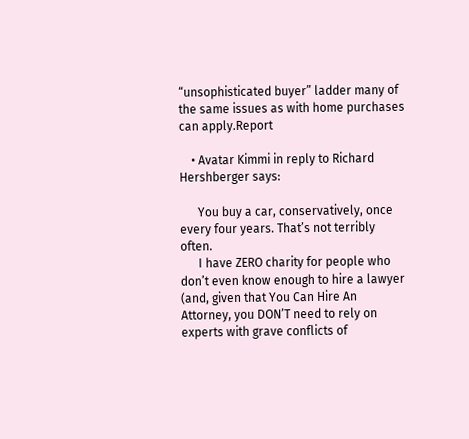“unsophisticated buyer” ladder many of the same issues as with home purchases can apply.Report

    • Avatar Kimmi in reply to Richard Hershberger says:

      You buy a car, conservatively, once every four years. That’s not terribly often.
      I have ZERO charity for people who don’t even know enough to hire a lawyer (and, given that You Can Hire An Attorney, you DON’T need to rely on experts with grave conflicts of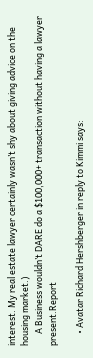interest. My real estate lawyer certainly wasn’t shy about giving advice on the housing market.)
      A Business wouldn’t DARE do a $100,000+ transaction without having a lawyer present.Report

      • Avatar Richard Hershberger in reply to Kimmi says: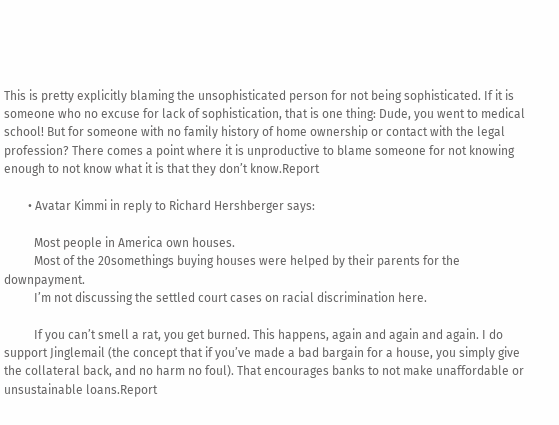This is pretty explicitly blaming the unsophisticated person for not being sophisticated. If it is someone who no excuse for lack of sophistication, that is one thing: Dude, you went to medical school! But for someone with no family history of home ownership or contact with the legal profession? There comes a point where it is unproductive to blame someone for not knowing enough to not know what it is that they don’t know.Report

        • Avatar Kimmi in reply to Richard Hershberger says:

          Most people in America own houses.
          Most of the 20somethings buying houses were helped by their parents for the downpayment.
          I’m not discussing the settled court cases on racial discrimination here.

          If you can’t smell a rat, you get burned. This happens, again and again and again. I do support Jinglemail (the concept that if you’ve made a bad bargain for a house, you simply give the collateral back, and no harm no foul). That encourages banks to not make unaffordable or unsustainable loans.Report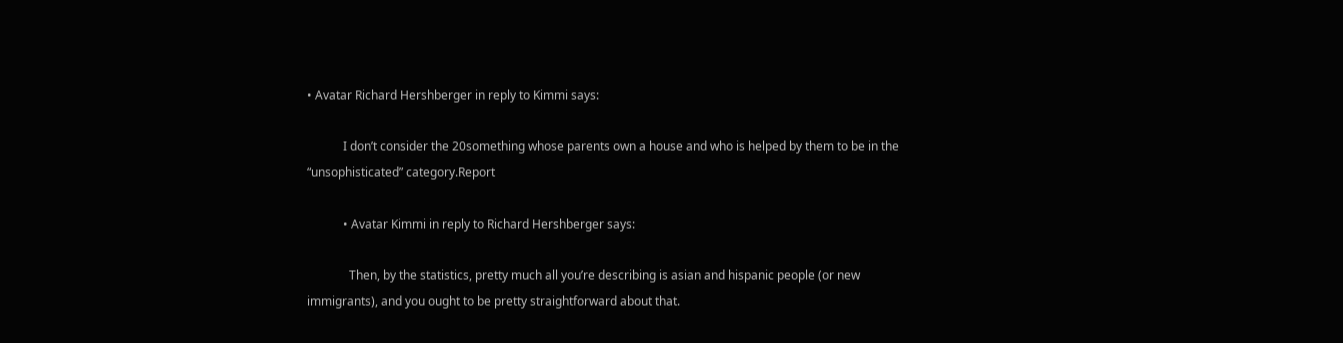• Avatar Richard Hershberger in reply to Kimmi says:

            I don’t consider the 20something whose parents own a house and who is helped by them to be in the “unsophisticated” category.Report

            • Avatar Kimmi in reply to Richard Hershberger says:

              Then, by the statistics, pretty much all you’re describing is asian and hispanic people (or new immigrants), and you ought to be pretty straightforward about that.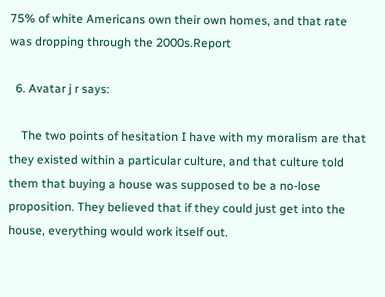75% of white Americans own their own homes, and that rate was dropping through the 2000s.Report

  6. Avatar j r says:

    The two points of hesitation I have with my moralism are that they existed within a particular culture, and that culture told them that buying a house was supposed to be a no-lose proposition. They believed that if they could just get into the house, everything would work itself out.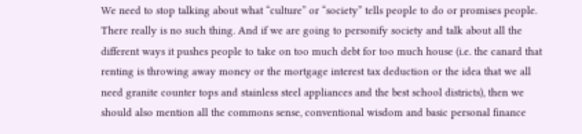We need to stop talking about what “culture” or “society” tells people to do or promises people. There really is no such thing. And if we are going to personify society and talk about all the different ways it pushes people to take on too much debt for too much house (i.e. the canard that renting is throwing away money or the mortgage interest tax deduction or the idea that we all need granite counter tops and stainless steel appliances and the best school districts), then we should also mention all the commons sense, conventional wisdom and basic personal finance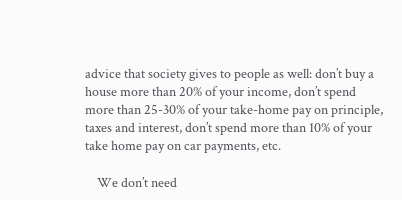advice that society gives to people as well: don’t buy a house more than 20% of your income, don’t spend more than 25-30% of your take-home pay on principle, taxes and interest, don’t spend more than 10% of your take home pay on car payments, etc.

    We don’t need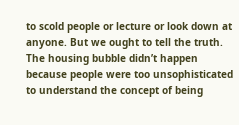to scold people or lecture or look down at anyone. But we ought to tell the truth. The housing bubble didn’t happen because people were too unsophisticated to understand the concept of being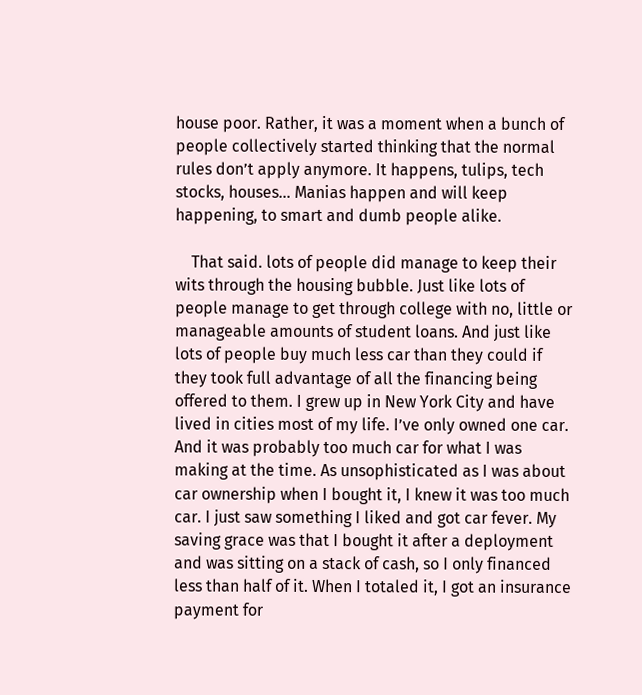house poor. Rather, it was a moment when a bunch of people collectively started thinking that the normal rules don’t apply anymore. It happens, tulips, tech stocks, houses… Manias happen and will keep happening, to smart and dumb people alike.

    That said. lots of people did manage to keep their wits through the housing bubble. Just like lots of people manage to get through college with no, little or manageable amounts of student loans. And just like lots of people buy much less car than they could if they took full advantage of all the financing being offered to them. I grew up in New York City and have lived in cities most of my life. I’ve only owned one car. And it was probably too much car for what I was making at the time. As unsophisticated as I was about car ownership when I bought it, I knew it was too much car. I just saw something I liked and got car fever. My saving grace was that I bought it after a deployment and was sitting on a stack of cash, so I only financed less than half of it. When I totaled it, I got an insurance payment for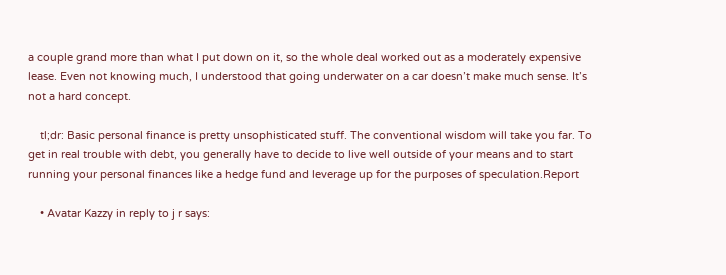a couple grand more than what I put down on it, so the whole deal worked out as a moderately expensive lease. Even not knowing much, I understood that going underwater on a car doesn’t make much sense. It’s not a hard concept.

    tl;dr: Basic personal finance is pretty unsophisticated stuff. The conventional wisdom will take you far. To get in real trouble with debt, you generally have to decide to live well outside of your means and to start running your personal finances like a hedge fund and leverage up for the purposes of speculation.Report

    • Avatar Kazzy in reply to j r says: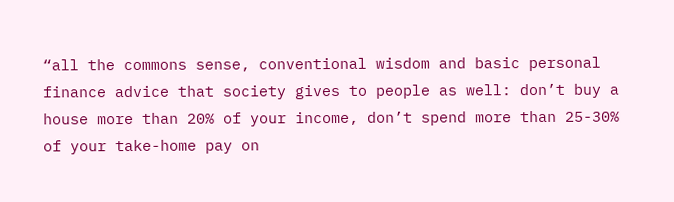“all the commons sense, conventional wisdom and basic personal finance advice that society gives to people as well: don’t buy a house more than 20% of your income, don’t spend more than 25-30% of your take-home pay on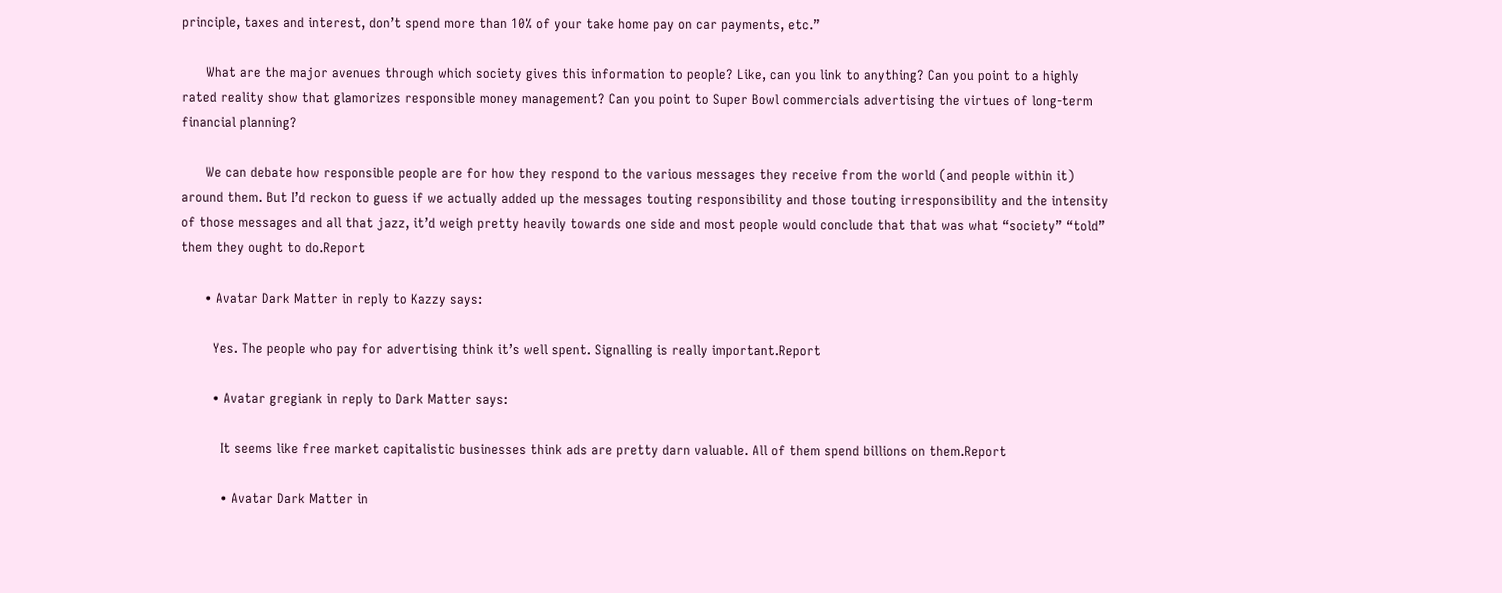principle, taxes and interest, don’t spend more than 10% of your take home pay on car payments, etc.”

      What are the major avenues through which society gives this information to people? Like, can you link to anything? Can you point to a highly rated reality show that glamorizes responsible money management? Can you point to Super Bowl commercials advertising the virtues of long-term financial planning?

      We can debate how responsible people are for how they respond to the various messages they receive from the world (and people within it) around them. But I’d reckon to guess if we actually added up the messages touting responsibility and those touting irresponsibility and the intensity of those messages and all that jazz, it’d weigh pretty heavily towards one side and most people would conclude that that was what “society” “told” them they ought to do.Report

      • Avatar Dark Matter in reply to Kazzy says:

        Yes. The people who pay for advertising think it’s well spent. Signalling is really important.Report

        • Avatar gregiank in reply to Dark Matter says:

          It seems like free market capitalistic businesses think ads are pretty darn valuable. All of them spend billions on them.Report

          • Avatar Dark Matter in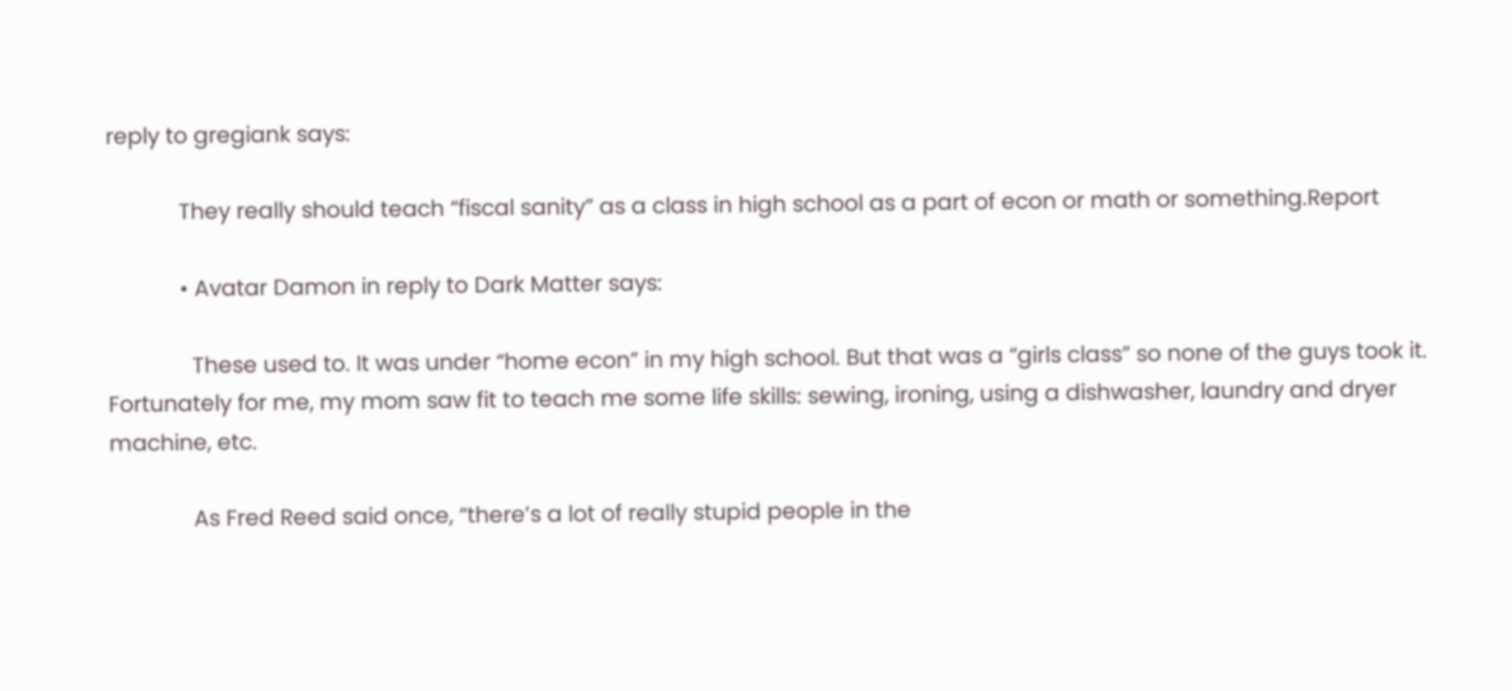reply to gregiank says:

            They really should teach “fiscal sanity” as a class in high school as a part of econ or math or something.Report

            • Avatar Damon in reply to Dark Matter says:

              These used to. It was under “home econ” in my high school. But that was a “girls class” so none of the guys took it. Fortunately for me, my mom saw fit to teach me some life skills: sewing, ironing, using a dishwasher, laundry and dryer machine, etc.

              As Fred Reed said once, “there’s a lot of really stupid people in the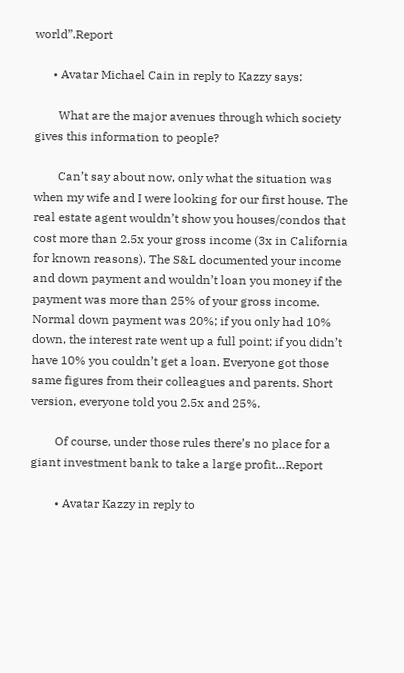world”.Report

      • Avatar Michael Cain in reply to Kazzy says:

        What are the major avenues through which society gives this information to people?

        Can’t say about now, only what the situation was when my wife and I were looking for our first house. The real estate agent wouldn’t show you houses/condos that cost more than 2.5x your gross income (3x in California for known reasons). The S&L documented your income and down payment and wouldn’t loan you money if the payment was more than 25% of your gross income. Normal down payment was 20%; if you only had 10% down, the interest rate went up a full point; if you didn’t have 10% you couldn’t get a loan. Everyone got those same figures from their colleagues and parents. Short version, everyone told you 2.5x and 25%.

        Of course, under those rules there’s no place for a giant investment bank to take a large profit…Report

        • Avatar Kazzy in reply to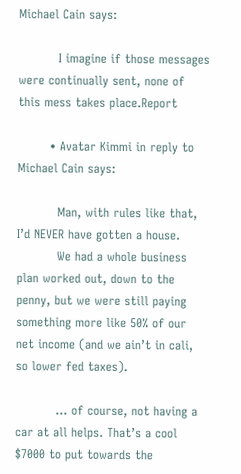Michael Cain says:

          I imagine if those messages were continually sent, none of this mess takes place.Report

        • Avatar Kimmi in reply to Michael Cain says:

          Man, with rules like that, I’d NEVER have gotten a house.
          We had a whole business plan worked out, down to the penny, but we were still paying something more like 50% of our net income (and we ain’t in cali, so lower fed taxes).

          … of course, not having a car at all helps. That’s a cool $7000 to put towards the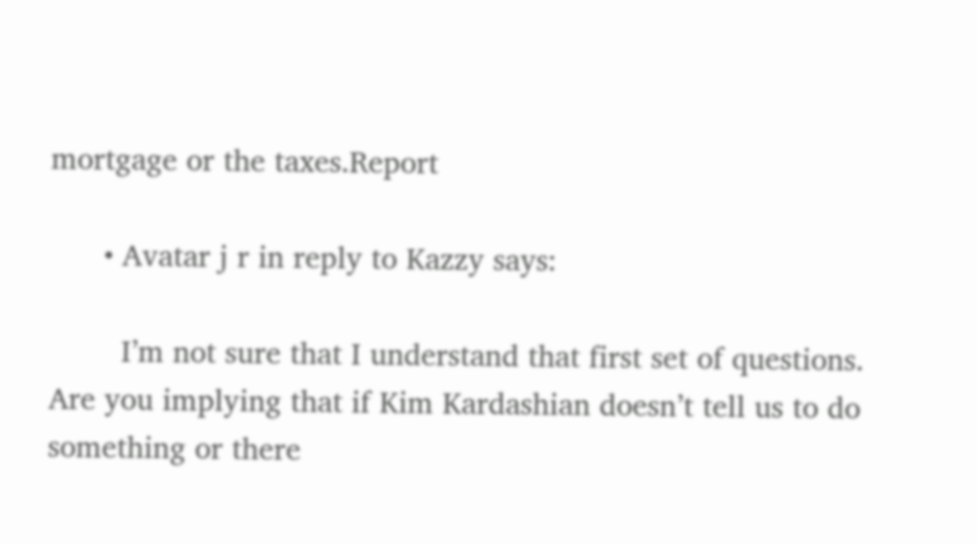mortgage or the taxes.Report

      • Avatar j r in reply to Kazzy says:

        I’m not sure that I understand that first set of questions. Are you implying that if Kim Kardashian doesn’t tell us to do something or there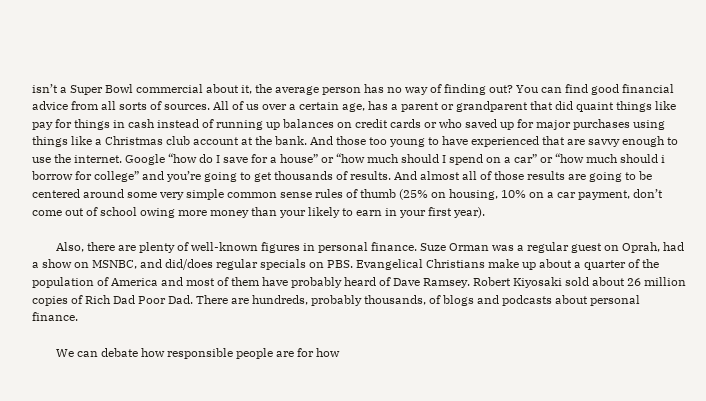isn’t a Super Bowl commercial about it, the average person has no way of finding out? You can find good financial advice from all sorts of sources. All of us over a certain age, has a parent or grandparent that did quaint things like pay for things in cash instead of running up balances on credit cards or who saved up for major purchases using things like a Christmas club account at the bank. And those too young to have experienced that are savvy enough to use the internet. Google “how do I save for a house” or “how much should I spend on a car” or “how much should i borrow for college” and you’re going to get thousands of results. And almost all of those results are going to be centered around some very simple common sense rules of thumb (25% on housing, 10% on a car payment, don’t come out of school owing more money than your likely to earn in your first year).

        Also, there are plenty of well-known figures in personal finance. Suze Orman was a regular guest on Oprah, had a show on MSNBC, and did/does regular specials on PBS. Evangelical Christians make up about a quarter of the population of America and most of them have probably heard of Dave Ramsey. Robert Kiyosaki sold about 26 million copies of Rich Dad Poor Dad. There are hundreds, probably thousands, of blogs and podcasts about personal finance.

        We can debate how responsible people are for how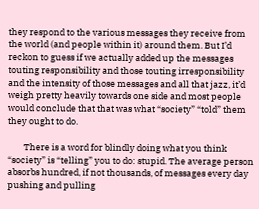they respond to the various messages they receive from the world (and people within it) around them. But I’d reckon to guess if we actually added up the messages touting responsibility and those touting irresponsibility and the intensity of those messages and all that jazz, it’d weigh pretty heavily towards one side and most people would conclude that that was what “society” “told” them they ought to do.

        There is a word for blindly doing what you think “society” is “telling” you to do: stupid. The average person absorbs hundred, if not thousands, of messages every day pushing and pulling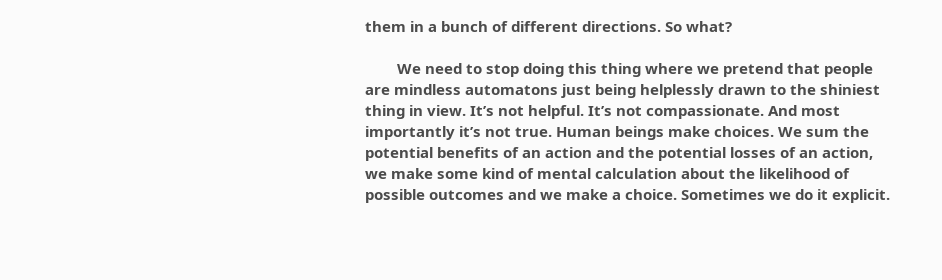them in a bunch of different directions. So what?

        We need to stop doing this thing where we pretend that people are mindless automatons just being helplessly drawn to the shiniest thing in view. It’s not helpful. It’s not compassionate. And most importantly it’s not true. Human beings make choices. We sum the potential benefits of an action and the potential losses of an action, we make some kind of mental calculation about the likelihood of possible outcomes and we make a choice. Sometimes we do it explicit.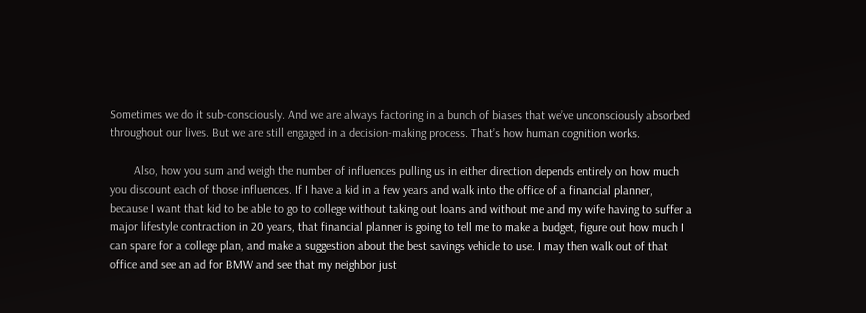Sometimes we do it sub-consciously. And we are always factoring in a bunch of biases that we’ve unconsciously absorbed throughout our lives. But we are still engaged in a decision-making process. That’s how human cognition works.

        Also, how you sum and weigh the number of influences pulling us in either direction depends entirely on how much you discount each of those influences. If I have a kid in a few years and walk into the office of a financial planner, because I want that kid to be able to go to college without taking out loans and without me and my wife having to suffer a major lifestyle contraction in 20 years, that financial planner is going to tell me to make a budget, figure out how much I can spare for a college plan, and make a suggestion about the best savings vehicle to use. I may then walk out of that office and see an ad for BMW and see that my neighbor just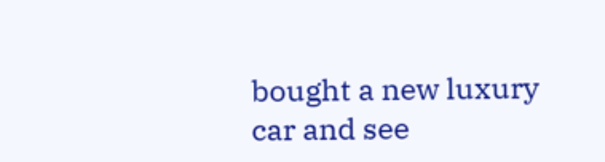bought a new luxury car and see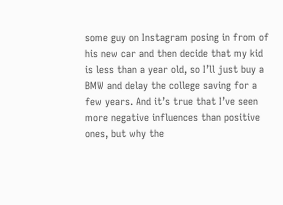some guy on Instagram posing in from of his new car and then decide that my kid is less than a year old, so I’ll just buy a BMW and delay the college saving for a few years. And it’s true that I’ve seen more negative influences than positive ones, but why the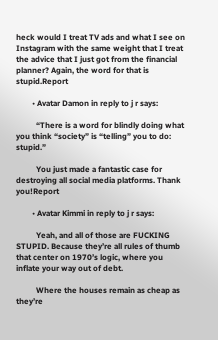heck would I treat TV ads and what I see on Instagram with the same weight that I treat the advice that I just got from the financial planner? Again, the word for that is stupid.Report

        • Avatar Damon in reply to j r says:

          “There is a word for blindly doing what you think “society” is “telling” you to do: stupid.”

          You just made a fantastic case for destroying all social media platforms. Thank you!Report

        • Avatar Kimmi in reply to j r says:

          Yeah, and all of those are FUCKING STUPID. Because they’re all rules of thumb that center on 1970’s logic, where you inflate your way out of debt.

          Where the houses remain as cheap as they’re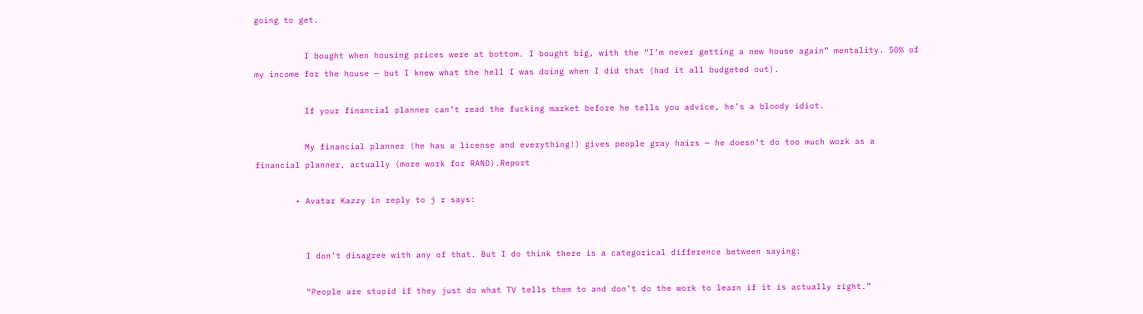going to get.

          I bought when housing prices were at bottom. I bought big, with the “I’m never getting a new house again” mentality. 50% of my income for the house — but I knew what the hell I was doing when I did that (had it all budgeted out).

          If your financial planner can’t read the fucking market before he tells you advice, he’s a bloody idiot.

          My financial planner (he has a license and everything!) gives people gray hairs — he doesn’t do too much work as a financial planner, actually (more work for RAND).Report

        • Avatar Kazzy in reply to j r says:


          I don’t disagree with any of that. But I do think there is a categorical difference between saying:

          “People are stupid if they just do what TV tells them to and don’t do the work to learn if it is actually right.”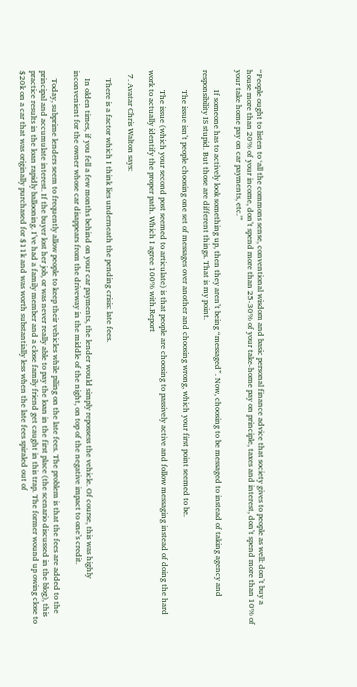“People ought to listen to ‘all the commons sense, conventional wisdom and basic personal finance advice that society gives to people as well: don’t buy a house more than 20% of your income, don’t spend more than 25-30% of your take-home pay on principle, taxes and interest, don’t spend more than 10% of your take home pay on car payments, etc.'”

          If someone has to actively look something up, then they aren’t being “messaged”. Now, choosing to be messaged to instead of taking agency and responsibility IS stupid. But those are different things. That is my point.

          The issue isn’t people choosing one set of messages over another and choosing wrong, which your first point seemed to be.

          The issue (which your second post seemed to articulate) is that people are choosing to passively active and follow messaging instead of doing the hard work to actually identify the proper path. Which I agree 100% with.Report

  7. Avatar Chris Walton says:

    There is a factor which I think lies underneath the pending crisis: late fees.

    In olden times, if you fell a few months behind on your car payments, the lender would simply repossess the vehicle. Of course, this was highly inconvenient for the owner whose car disappears from the driveway in the middle of the night, on top of the negative impact to one’s credit.

    Today, subprime lenders seem to frequently allow people to keep their vehicles while piling on the late fees. The problem is that the fees are added to the principal and accumulate interest. If the buyer lost her job, or was never really able to pay the loan in the first place (the scenario discussed in the blog), this practice results in the loan rapidly ballooning. I’ve had a family member and a close family friend get caught in this trap. The former wound up owing close to $20k on a car that was originally purchased for $11k and was worth substantially less when the late fees spiraled out of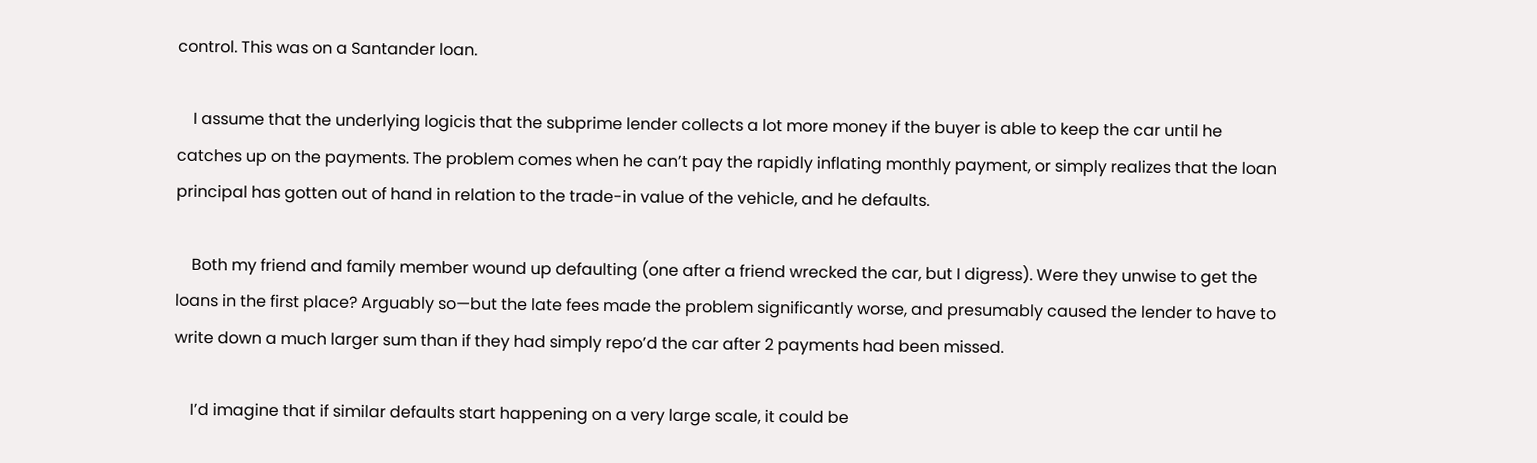control. This was on a Santander loan.

    I assume that the underlying logicis that the subprime lender collects a lot more money if the buyer is able to keep the car until he catches up on the payments. The problem comes when he can’t pay the rapidly inflating monthly payment, or simply realizes that the loan principal has gotten out of hand in relation to the trade-in value of the vehicle, and he defaults.

    Both my friend and family member wound up defaulting (one after a friend wrecked the car, but I digress). Were they unwise to get the loans in the first place? Arguably so—but the late fees made the problem significantly worse, and presumably caused the lender to have to write down a much larger sum than if they had simply repo’d the car after 2 payments had been missed.

    I’d imagine that if similar defaults start happening on a very large scale, it could be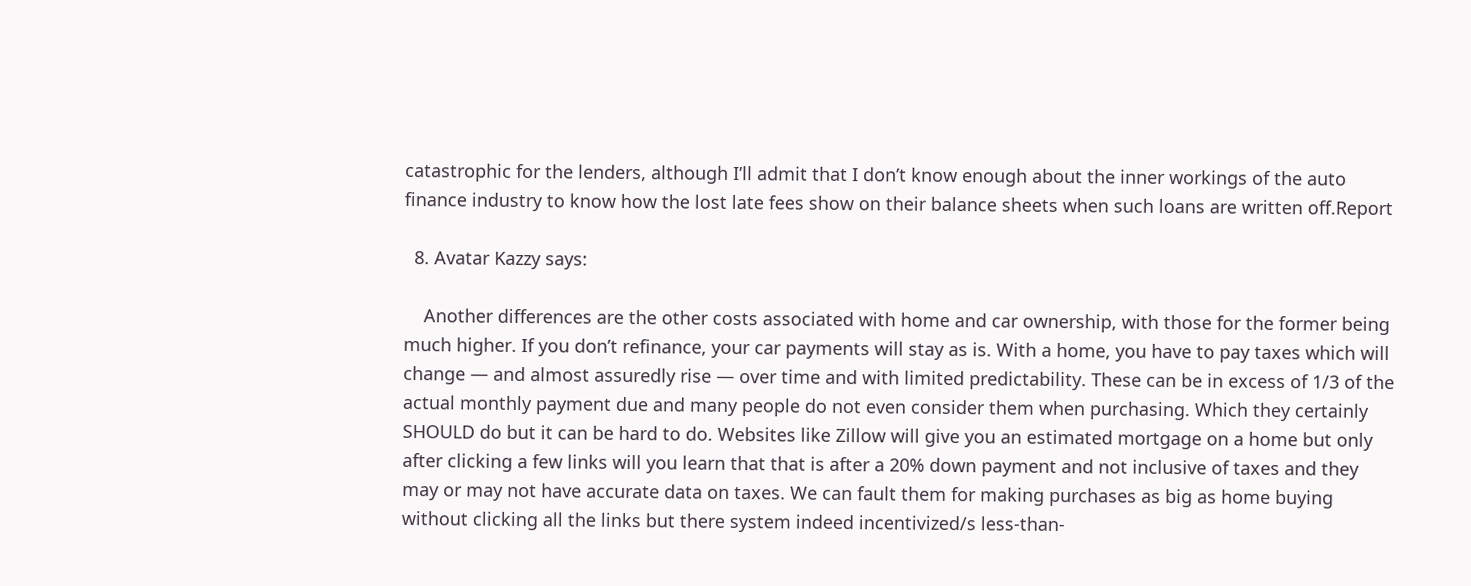catastrophic for the lenders, although I’ll admit that I don’t know enough about the inner workings of the auto finance industry to know how the lost late fees show on their balance sheets when such loans are written off.Report

  8. Avatar Kazzy says:

    Another differences are the other costs associated with home and car ownership, with those for the former being much higher. If you don’t refinance, your car payments will stay as is. With a home, you have to pay taxes which will change — and almost assuredly rise — over time and with limited predictability. These can be in excess of 1/3 of the actual monthly payment due and many people do not even consider them when purchasing. Which they certainly SHOULD do but it can be hard to do. Websites like Zillow will give you an estimated mortgage on a home but only after clicking a few links will you learn that that is after a 20% down payment and not inclusive of taxes and they may or may not have accurate data on taxes. We can fault them for making purchases as big as home buying without clicking all the links but there system indeed incentivized/s less-than-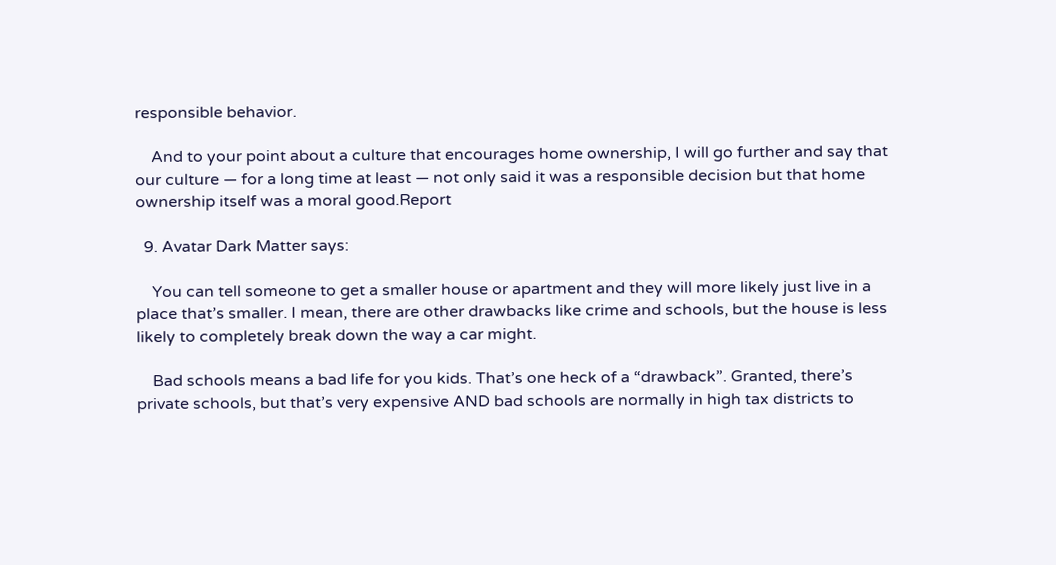responsible behavior.

    And to your point about a culture that encourages home ownership, I will go further and say that our culture — for a long time at least — not only said it was a responsible decision but that home ownership itself was a moral good.Report

  9. Avatar Dark Matter says:

    You can tell someone to get a smaller house or apartment and they will more likely just live in a place that’s smaller. I mean, there are other drawbacks like crime and schools, but the house is less likely to completely break down the way a car might.

    Bad schools means a bad life for you kids. That’s one heck of a “drawback”. Granted, there’s private schools, but that’s very expensive AND bad schools are normally in high tax districts to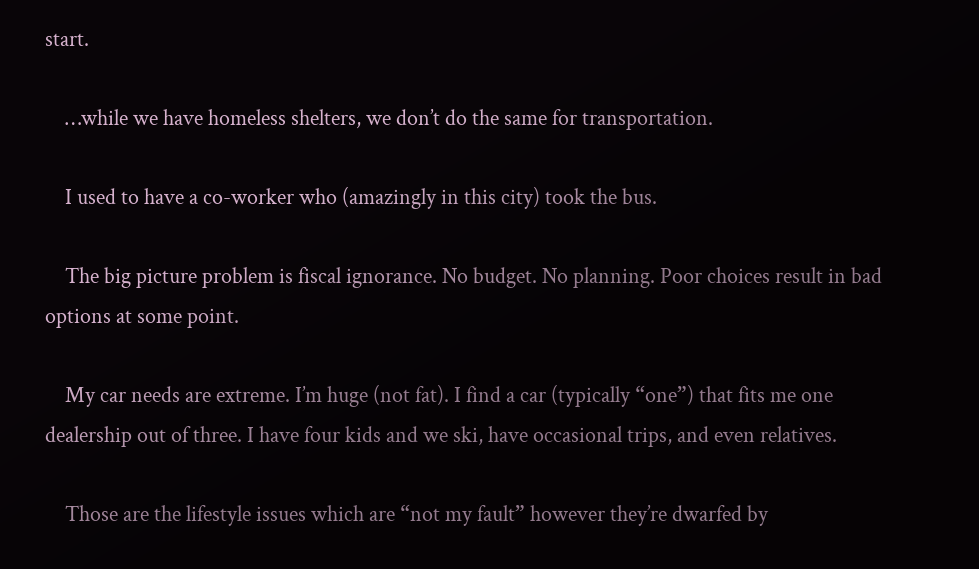start.

    …while we have homeless shelters, we don’t do the same for transportation.

    I used to have a co-worker who (amazingly in this city) took the bus.

    The big picture problem is fiscal ignorance. No budget. No planning. Poor choices result in bad options at some point.

    My car needs are extreme. I’m huge (not fat). I find a car (typically “one”) that fits me one dealership out of three. I have four kids and we ski, have occasional trips, and even relatives.

    Those are the lifestyle issues which are “not my fault” however they’re dwarfed by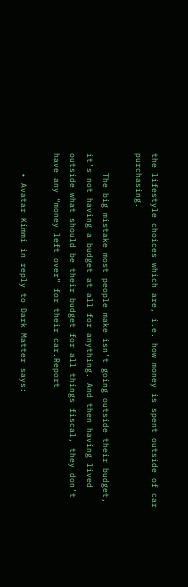the lifestyle choices which are, i.e. how money is spent outside of car purchasing.

    The big mistake most people make isn’t going outside their budget, it’s not having a budget at all for anything. And then having lived outside what should be their budget for all things fiscal, they don’t have any “money left over” for their car.Report

    • Avatar Kimmi in reply to Dark Matter says: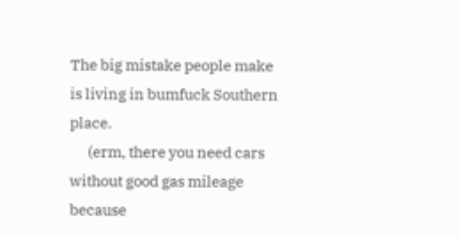The big mistake people make is living in bumfuck Southern place.
      (erm, there you need cars without good gas mileage because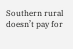Southern rural doesn’t pay for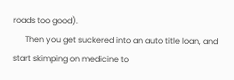roads too good).
      Then you get suckered into an auto title loan, and start skimping on medicine to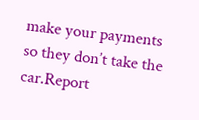make your payments so they don’t take the car.Report